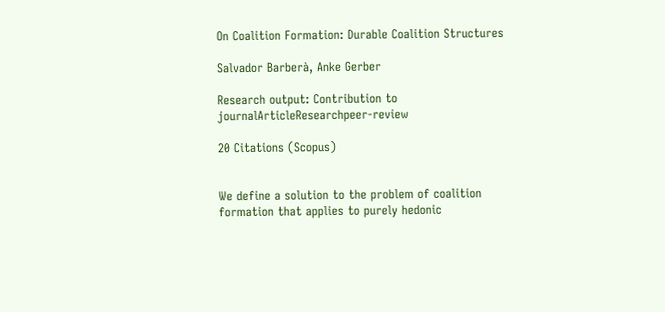On Coalition Formation: Durable Coalition Structures

Salvador Barberà, Anke Gerber

Research output: Contribution to journalArticleResearchpeer-review

20 Citations (Scopus)


We define a solution to the problem of coalition formation that applies to purely hedonic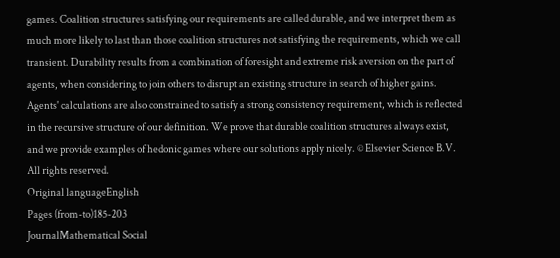games. Coalition structures satisfying our requirements are called durable, and we interpret them as much more likely to last than those coalition structures not satisfying the requirements, which we call transient. Durability results from a combination of foresight and extreme risk aversion on the part of agents, when considering to join others to disrupt an existing structure in search of higher gains. Agents' calculations are also constrained to satisfy a strong consistency requirement, which is reflected in the recursive structure of our definition. We prove that durable coalition structures always exist, and we provide examples of hedonic games where our solutions apply nicely. © Elsevier Science B.V. All rights reserved.
Original languageEnglish
Pages (from-to)185-203
JournalMathematical Social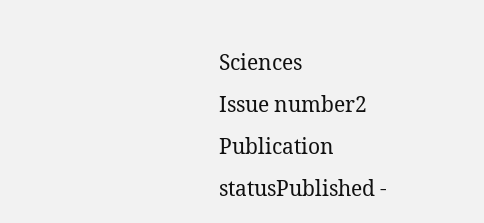Sciences
Issue number2
Publication statusPublished -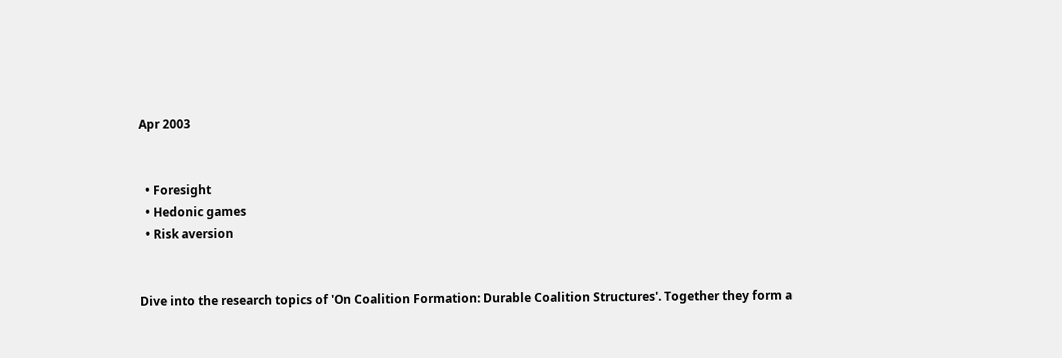Apr 2003


  • Foresight
  • Hedonic games
  • Risk aversion


Dive into the research topics of 'On Coalition Formation: Durable Coalition Structures'. Together they form a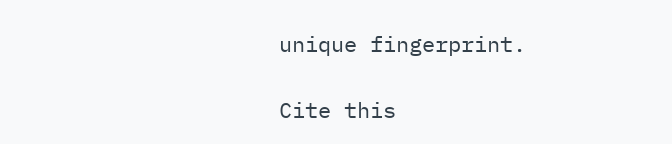unique fingerprint.

Cite this